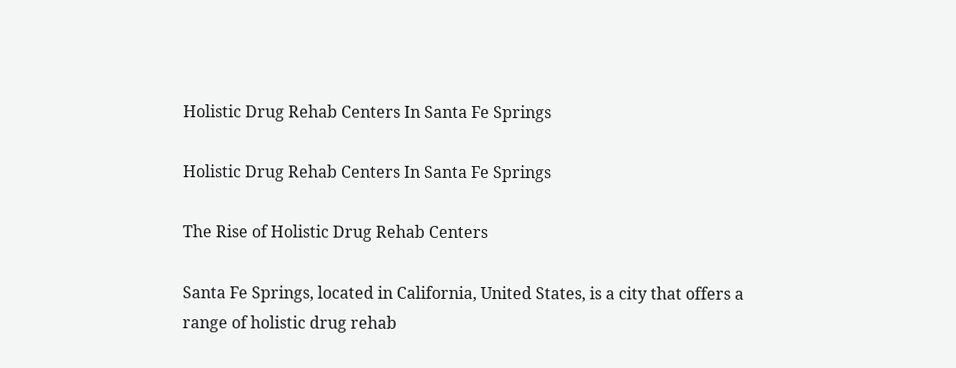Holistic Drug Rehab Centers In Santa Fe Springs

Holistic Drug Rehab Centers In Santa Fe Springs

The Rise of Holistic Drug Rehab Centers

Santa Fe Springs, located in California, United States, is a city that offers a range of holistic drug rehab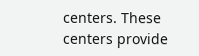centers. These centers provide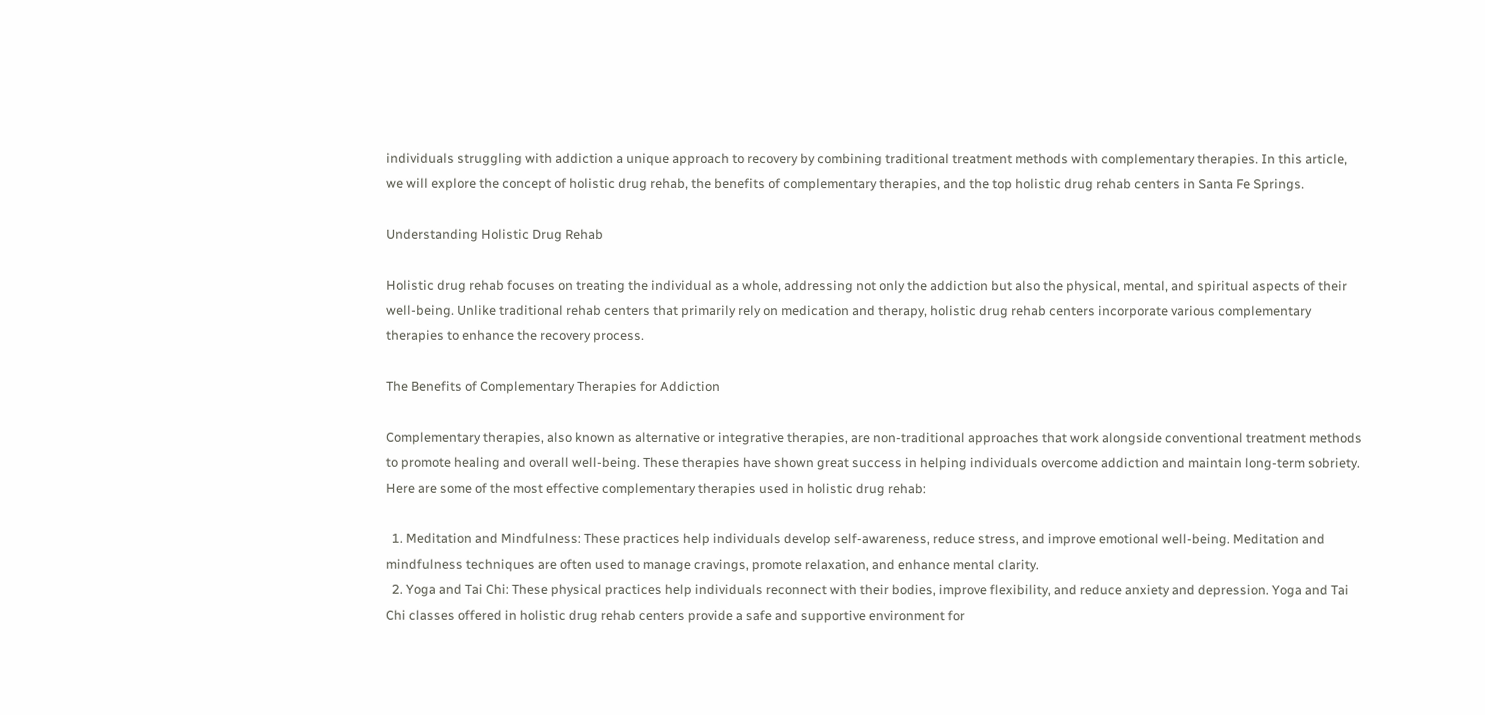individuals struggling with addiction a unique approach to recovery by combining traditional treatment methods with complementary therapies. In this article, we will explore the concept of holistic drug rehab, the benefits of complementary therapies, and the top holistic drug rehab centers in Santa Fe Springs.

Understanding Holistic Drug Rehab

Holistic drug rehab focuses on treating the individual as a whole, addressing not only the addiction but also the physical, mental, and spiritual aspects of their well-being. Unlike traditional rehab centers that primarily rely on medication and therapy, holistic drug rehab centers incorporate various complementary therapies to enhance the recovery process.

The Benefits of Complementary Therapies for Addiction

Complementary therapies, also known as alternative or integrative therapies, are non-traditional approaches that work alongside conventional treatment methods to promote healing and overall well-being. These therapies have shown great success in helping individuals overcome addiction and maintain long-term sobriety. Here are some of the most effective complementary therapies used in holistic drug rehab:

  1. Meditation and Mindfulness: These practices help individuals develop self-awareness, reduce stress, and improve emotional well-being. Meditation and mindfulness techniques are often used to manage cravings, promote relaxation, and enhance mental clarity.
  2. Yoga and Tai Chi: These physical practices help individuals reconnect with their bodies, improve flexibility, and reduce anxiety and depression. Yoga and Tai Chi classes offered in holistic drug rehab centers provide a safe and supportive environment for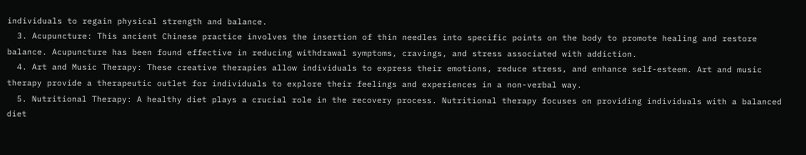individuals to regain physical strength and balance.
  3. Acupuncture: This ancient Chinese practice involves the insertion of thin needles into specific points on the body to promote healing and restore balance. Acupuncture has been found effective in reducing withdrawal symptoms, cravings, and stress associated with addiction.
  4. Art and Music Therapy: These creative therapies allow individuals to express their emotions, reduce stress, and enhance self-esteem. Art and music therapy provide a therapeutic outlet for individuals to explore their feelings and experiences in a non-verbal way.
  5. Nutritional Therapy: A healthy diet plays a crucial role in the recovery process. Nutritional therapy focuses on providing individuals with a balanced diet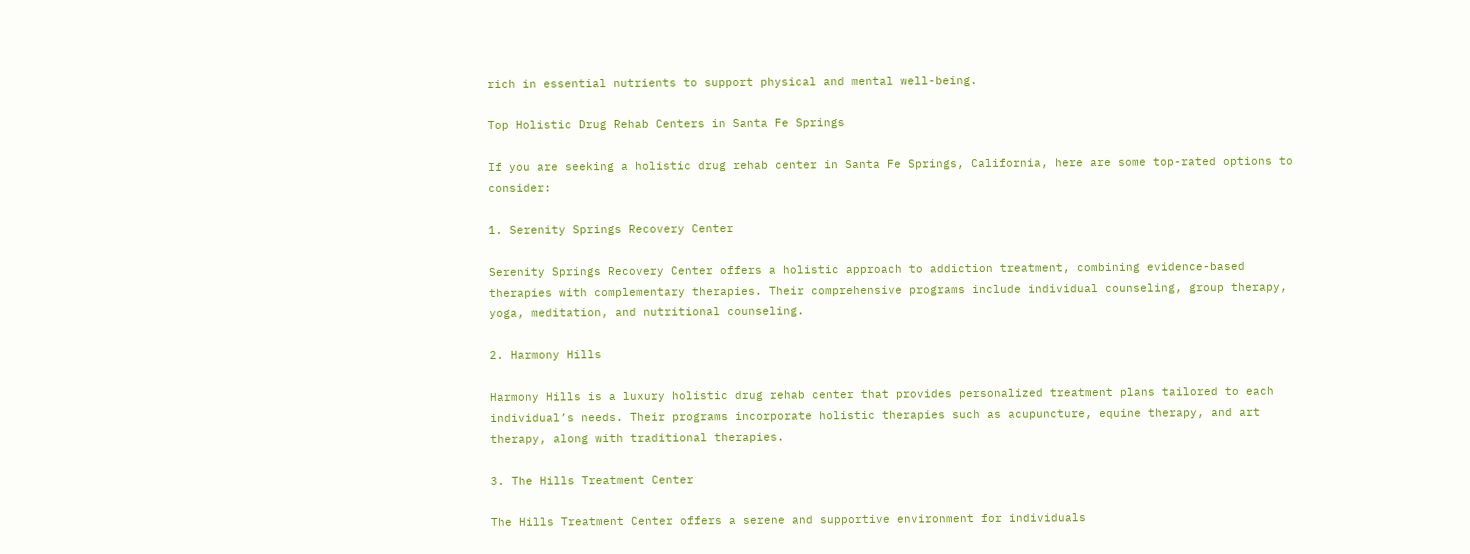rich in essential nutrients to support physical and mental well-being.

Top Holistic Drug Rehab Centers in Santa Fe Springs

If you are seeking a holistic drug rehab center in Santa Fe Springs, California, here are some top-rated options to consider:

1. Serenity Springs Recovery Center

Serenity Springs Recovery Center offers a holistic approach to addiction treatment, combining evidence-based therapies with complementary therapies. Their comprehensive programs include individual counseling, group therapy, yoga, meditation, and nutritional counseling.

2. Harmony Hills

Harmony Hills is a luxury holistic drug rehab center that provides personalized treatment plans tailored to each individual’s needs. Their programs incorporate holistic therapies such as acupuncture, equine therapy, and art therapy, along with traditional therapies.

3. The Hills Treatment Center

The Hills Treatment Center offers a serene and supportive environment for individuals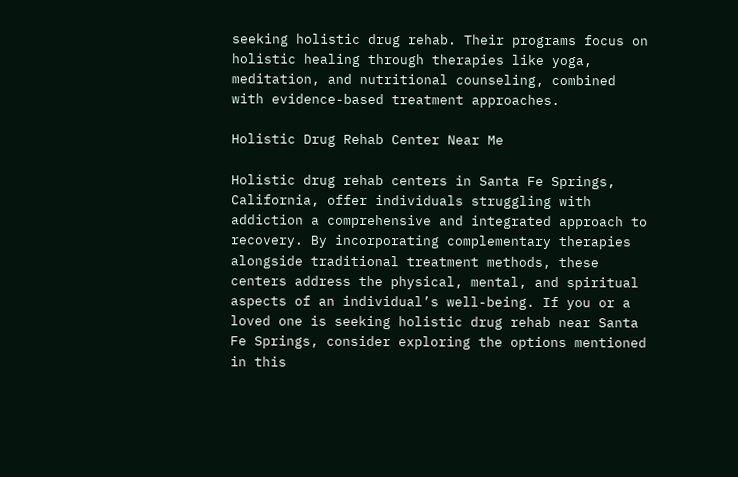seeking holistic drug rehab. Their programs focus on holistic healing through therapies like yoga, meditation, and nutritional counseling, combined with evidence-based treatment approaches.

Holistic Drug Rehab Center Near Me

Holistic drug rehab centers in Santa Fe Springs, California, offer individuals struggling with addiction a comprehensive and integrated approach to recovery. By incorporating complementary therapies alongside traditional treatment methods, these centers address the physical, mental, and spiritual aspects of an individual’s well-being. If you or a loved one is seeking holistic drug rehab near Santa Fe Springs, consider exploring the options mentioned in this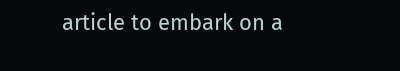article to embark on a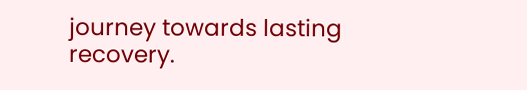journey towards lasting recovery.